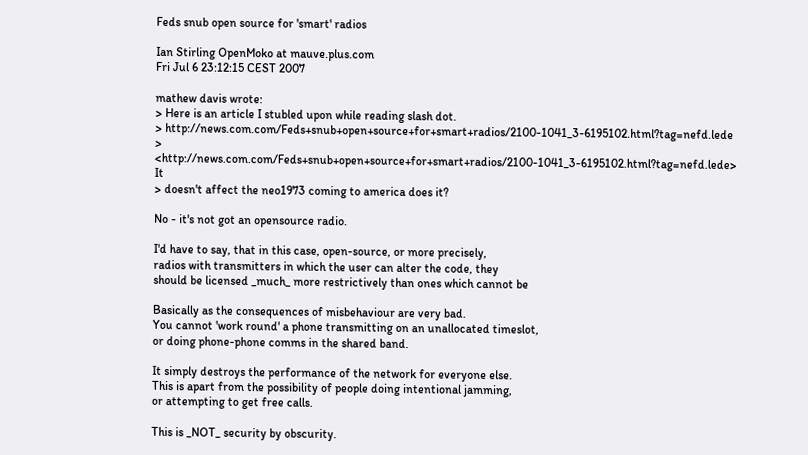Feds snub open source for 'smart' radios

Ian Stirling OpenMoko at mauve.plus.com
Fri Jul 6 23:12:15 CEST 2007

mathew davis wrote:
> Here is an article I stubled upon while reading slash dot.
> http://news.com.com/Feds+snub+open+source+for+smart+radios/2100-1041_3-6195102.html?tag=nefd.lede
> <http://news.com.com/Feds+snub+open+source+for+smart+radios/2100-1041_3-6195102.html?tag=nefd.lede> It
> doesn't affect the neo1973 coming to america does it?

No - it's not got an opensource radio.

I'd have to say, that in this case, open-source, or more precisely,
radios with transmitters in which the user can alter the code, they
should be licensed _much_ more restrictively than ones which cannot be

Basically as the consequences of misbehaviour are very bad.
You cannot 'work round' a phone transmitting on an unallocated timeslot,
or doing phone-phone comms in the shared band.

It simply destroys the performance of the network for everyone else.
This is apart from the possibility of people doing intentional jamming,
or attempting to get free calls.

This is _NOT_ security by obscurity.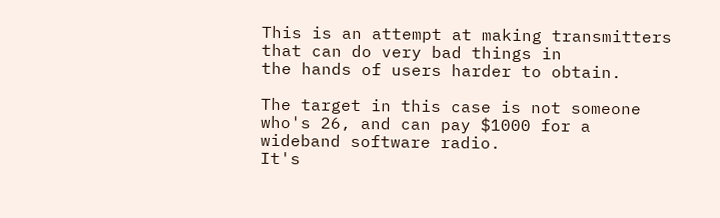This is an attempt at making transmitters that can do very bad things in
the hands of users harder to obtain.

The target in this case is not someone who's 26, and can pay $1000 for a
wideband software radio.
It's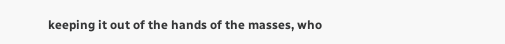keeping it out of the hands of the masses, who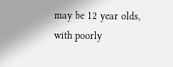may be 12 year olds,
with poorly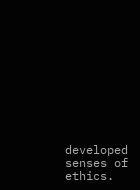developed senses of ethics.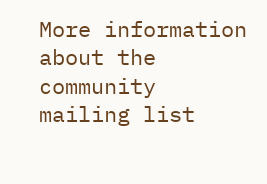More information about the community mailing list